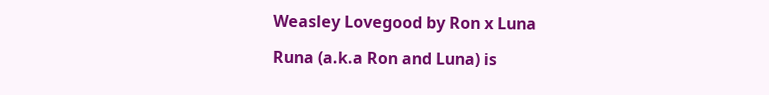Weasley Lovegood by Ron x Luna

Runa (a.k.a Ron and Luna) is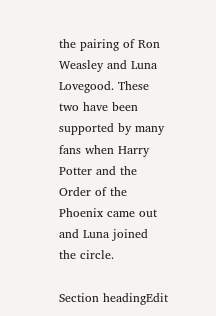the pairing of Ron Weasley and Luna Lovegood. These two have been supported by many fans when Harry Potter and the Order of the Phoenix came out and Luna joined the circle.

Section headingEdit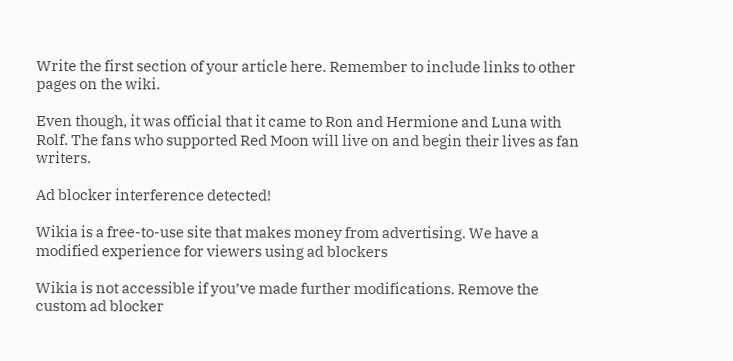Write the first section of your article here. Remember to include links to other pages on the wiki.

Even though, it was official that it came to Ron and Hermione and Luna with Rolf. The fans who supported Red Moon will live on and begin their lives as fan writers.

Ad blocker interference detected!

Wikia is a free-to-use site that makes money from advertising. We have a modified experience for viewers using ad blockers

Wikia is not accessible if you’ve made further modifications. Remove the custom ad blocker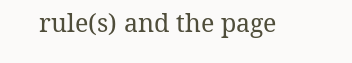rule(s) and the page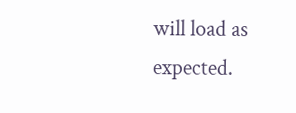will load as expected.